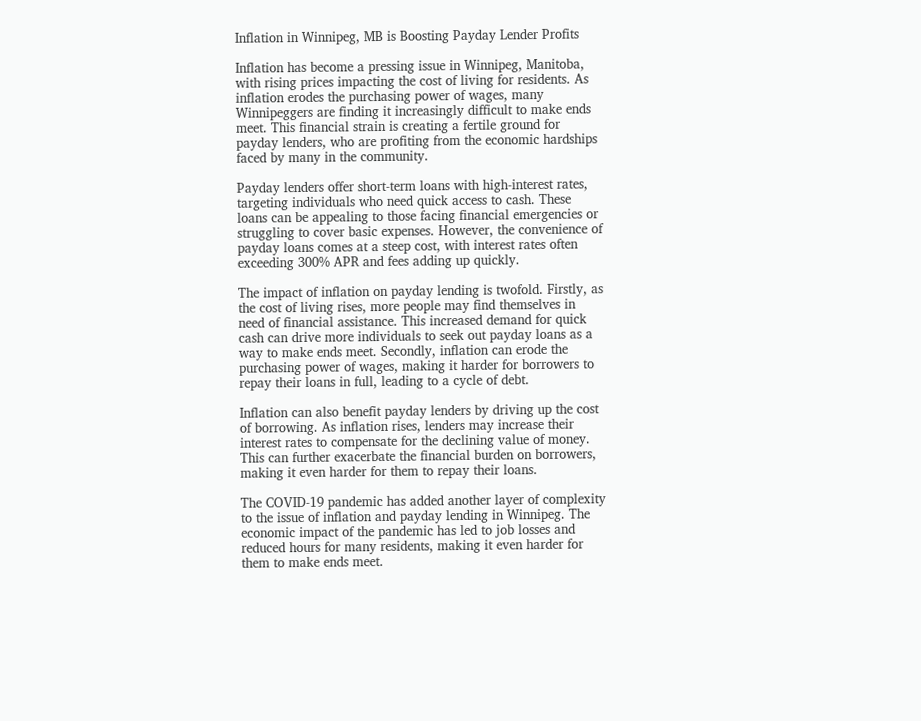Inflation in Winnipeg, MB is Boosting Payday Lender Profits

Inflation has become a pressing issue in Winnipeg, Manitoba, with rising prices impacting the cost of living for residents. As inflation erodes the purchasing power of wages, many Winnipeggers are finding it increasingly difficult to make ends meet. This financial strain is creating a fertile ground for payday lenders, who are profiting from the economic hardships faced by many in the community.

Payday lenders offer short-term loans with high-interest rates, targeting individuals who need quick access to cash. These loans can be appealing to those facing financial emergencies or struggling to cover basic expenses. However, the convenience of payday loans comes at a steep cost, with interest rates often exceeding 300% APR and fees adding up quickly.

The impact of inflation on payday lending is twofold. Firstly, as the cost of living rises, more people may find themselves in need of financial assistance. This increased demand for quick cash can drive more individuals to seek out payday loans as a way to make ends meet. Secondly, inflation can erode the purchasing power of wages, making it harder for borrowers to repay their loans in full, leading to a cycle of debt.

Inflation can also benefit payday lenders by driving up the cost of borrowing. As inflation rises, lenders may increase their interest rates to compensate for the declining value of money. This can further exacerbate the financial burden on borrowers, making it even harder for them to repay their loans.

The COVID-19 pandemic has added another layer of complexity to the issue of inflation and payday lending in Winnipeg. The economic impact of the pandemic has led to job losses and reduced hours for many residents, making it even harder for them to make ends meet.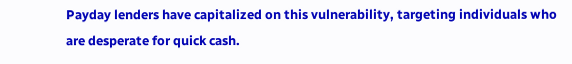Payday lenders have capitalized on this vulnerability, targeting individuals who are desperate for quick cash.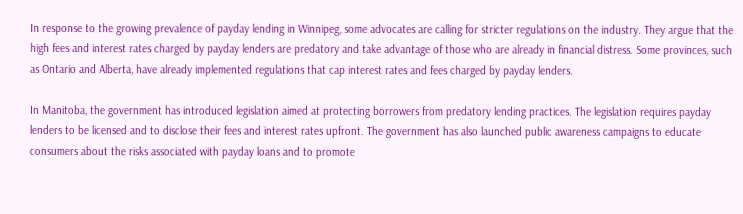In response to the growing prevalence of payday lending in Winnipeg, some advocates are calling for stricter regulations on the industry. They argue that the high fees and interest rates charged by payday lenders are predatory and take advantage of those who are already in financial distress. Some provinces, such as Ontario and Alberta, have already implemented regulations that cap interest rates and fees charged by payday lenders.

In Manitoba, the government has introduced legislation aimed at protecting borrowers from predatory lending practices. The legislation requires payday lenders to be licensed and to disclose their fees and interest rates upfront. The government has also launched public awareness campaigns to educate consumers about the risks associated with payday loans and to promote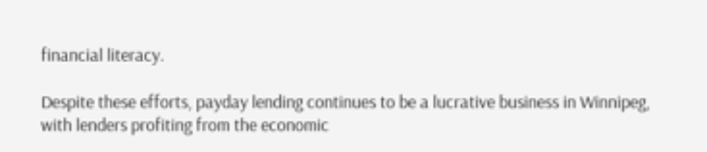financial literacy.

Despite these efforts, payday lending continues to be a lucrative business in Winnipeg, with lenders profiting from the economic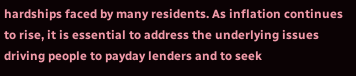hardships faced by many residents. As inflation continues to rise, it is essential to address the underlying issues driving people to payday lenders and to seek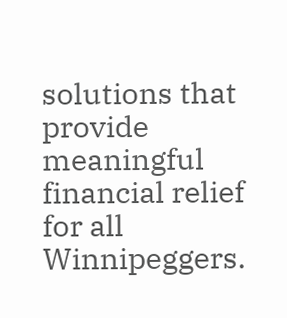solutions that provide meaningful financial relief for all Winnipeggers.